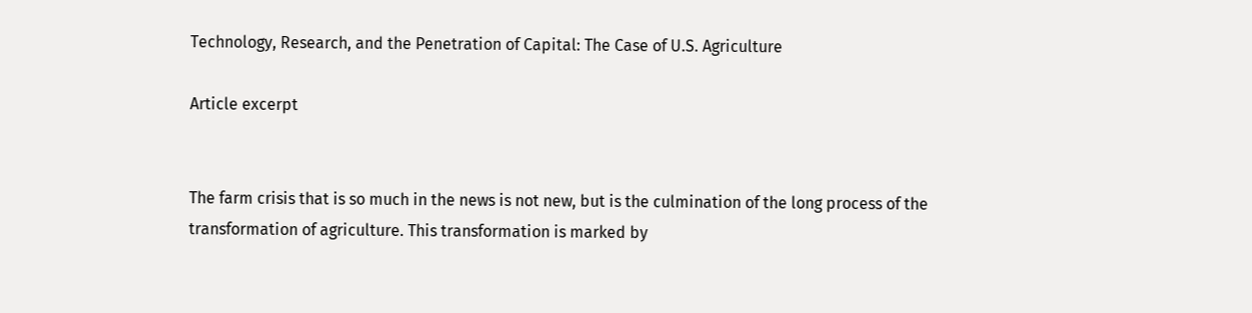Technology, Research, and the Penetration of Capital: The Case of U.S. Agriculture

Article excerpt


The farm crisis that is so much in the news is not new, but is the culmination of the long process of the transformation of agriculture. This transformation is marked by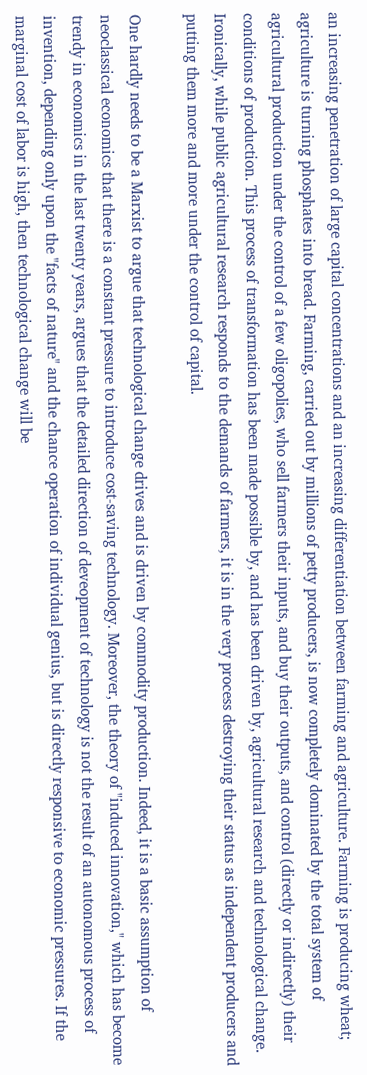an increasing penetration of large capital concentrations and an increasing differentiation between farming and agriculture. Farming is producing wheat; agriculture is turning phosphates into bread. Farming, carried out by millions of petty producers, is now completely dominated by the total system of agricultural production under the control of a few oligopolies, who sell farmers their inputs, and buy their outputs, and control (directly or indirectly) their conditions of production. This process of transformation has been made possible by, and has been driven by, agricultural research and technological change. Ironically, while public agricultural research responds to the demands of farmers, it is in the very process destroying their status as independent producers and putting them more and more under the control of capital.

One hardly needs to be a Marxist to argue that technological change drives and is driven by commodity production. Indeed, it is a basic assumption of neoclassical economics that there is a constant pressure to introduce cost-saving technology. Moreover, the theory of "induced innovation," which has become trendy in economics in the last twenty years, argues that the detailed direction of deveopment of technology is not the result of an autonomous process of invention, depending only upon the "facts of nature" and the chance operation of individual genius, but is directly responsive to economic pressures. If the marginal cost of labor is high, then technological change will be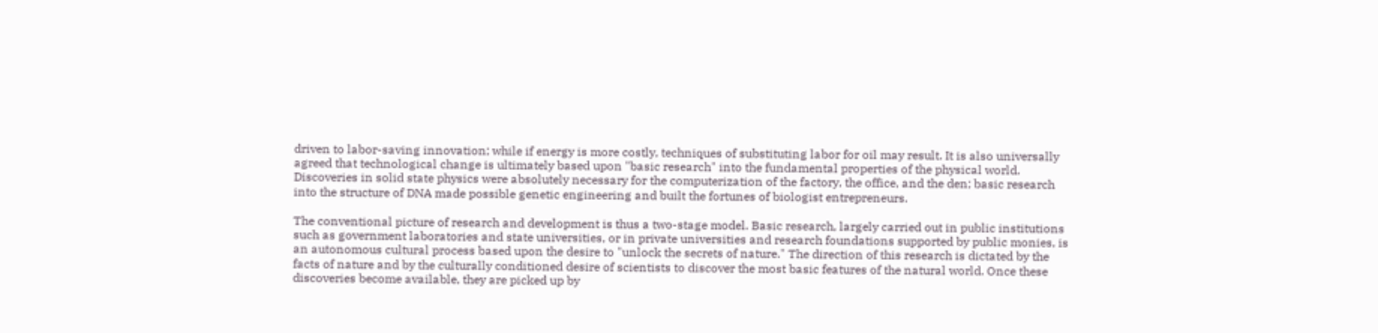driven to labor-saving innovation; while if energy is more costly, techniques of substituting labor for oil may result. It is also universally agreed that technological change is ultimately based upon "basic research" into the fundamental properties of the physical world. Discoveries in solid state physics were absolutely necessary for the computerization of the factory, the office, and the den; basic research into the structure of DNA made possible genetic engineering and built the fortunes of biologist entrepreneurs.

The conventional picture of research and development is thus a two-stage model. Basic research, largely carried out in public institutions such as government laboratories and state universities, or in private universities and research foundations supported by public monies, is an autonomous cultural process based upon the desire to "unlock the secrets of nature." The direction of this research is dictated by the facts of nature and by the culturally conditioned desire of scientists to discover the most basic features of the natural world. Once these discoveries become available, they are picked up by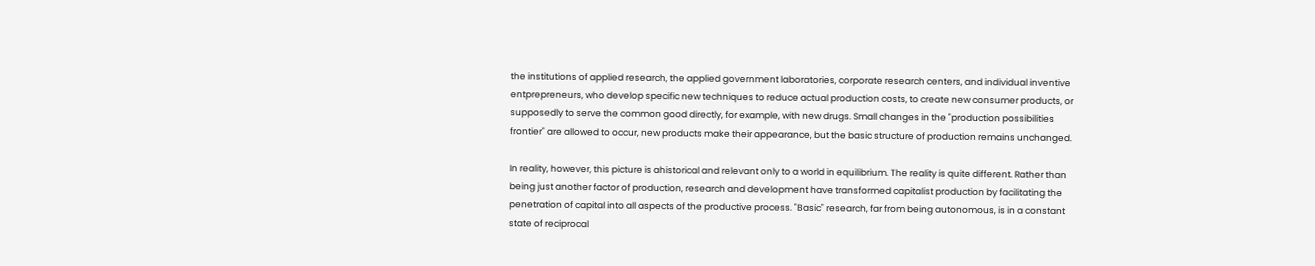the institutions of applied research, the applied government laboratories, corporate research centers, and individual inventive entprepreneurs, who develop specific new techniques to reduce actual production costs, to create new consumer products, or supposedly to serve the common good directly, for example, with new drugs. Small changes in the "production possibilities frontier" are allowed to occur, new products make their appearance, but the basic structure of production remains unchanged.

In reality, however, this picture is ahistorical and relevant only to a world in equilibrium. The reality is quite different. Rather than being just another factor of production, research and development have transformed capitalist production by facilitating the penetration of capital into all aspects of the productive process. "Basic" research, far from being autonomous, is in a constant state of reciprocal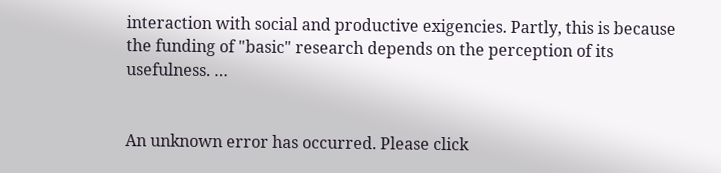interaction with social and productive exigencies. Partly, this is because the funding of "basic" research depends on the perception of its usefulness. …


An unknown error has occurred. Please click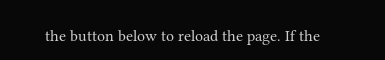the button below to reload the page. If the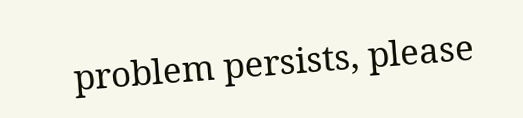problem persists, please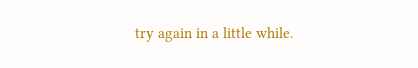try again in a little while.